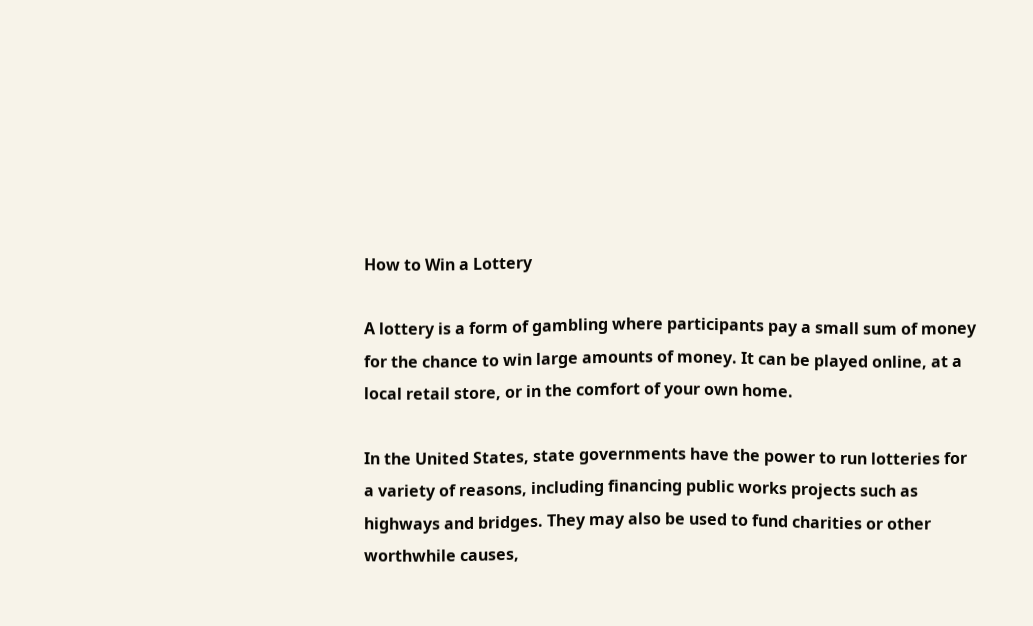How to Win a Lottery

A lottery is a form of gambling where participants pay a small sum of money for the chance to win large amounts of money. It can be played online, at a local retail store, or in the comfort of your own home.

In the United States, state governments have the power to run lotteries for a variety of reasons, including financing public works projects such as highways and bridges. They may also be used to fund charities or other worthwhile causes,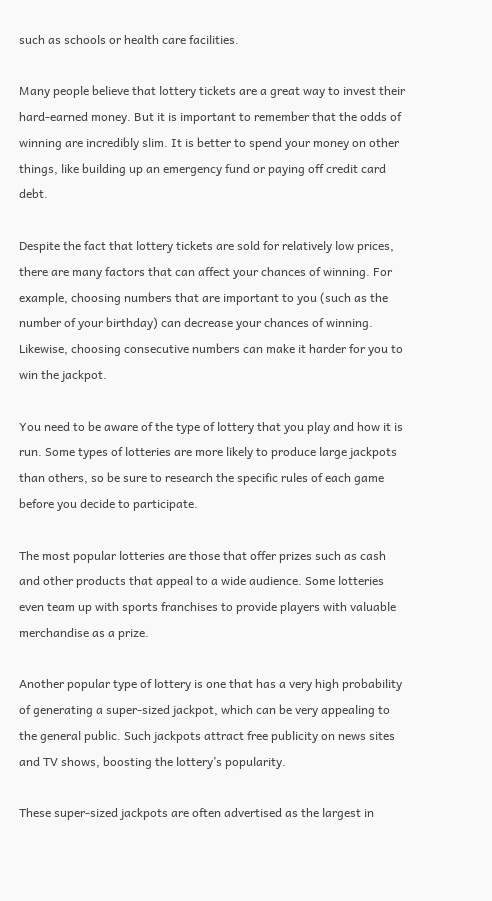such as schools or health care facilities.

Many people believe that lottery tickets are a great way to invest their hard-earned money. But it is important to remember that the odds of winning are incredibly slim. It is better to spend your money on other things, like building up an emergency fund or paying off credit card debt.

Despite the fact that lottery tickets are sold for relatively low prices, there are many factors that can affect your chances of winning. For example, choosing numbers that are important to you (such as the number of your birthday) can decrease your chances of winning. Likewise, choosing consecutive numbers can make it harder for you to win the jackpot.

You need to be aware of the type of lottery that you play and how it is run. Some types of lotteries are more likely to produce large jackpots than others, so be sure to research the specific rules of each game before you decide to participate.

The most popular lotteries are those that offer prizes such as cash and other products that appeal to a wide audience. Some lotteries even team up with sports franchises to provide players with valuable merchandise as a prize.

Another popular type of lottery is one that has a very high probability of generating a super-sized jackpot, which can be very appealing to the general public. Such jackpots attract free publicity on news sites and TV shows, boosting the lottery’s popularity.

These super-sized jackpots are often advertised as the largest in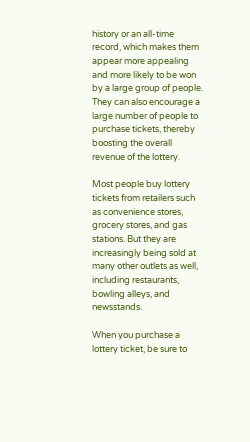history or an all-time record, which makes them appear more appealing and more likely to be won by a large group of people. They can also encourage a large number of people to purchase tickets, thereby boosting the overall revenue of the lottery.

Most people buy lottery tickets from retailers such as convenience stores, grocery stores, and gas stations. But they are increasingly being sold at many other outlets as well, including restaurants, bowling alleys, and newsstands.

When you purchase a lottery ticket, be sure to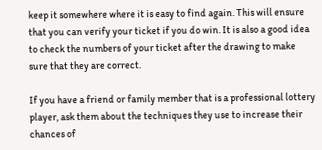keep it somewhere where it is easy to find again. This will ensure that you can verify your ticket if you do win. It is also a good idea to check the numbers of your ticket after the drawing to make sure that they are correct.

If you have a friend or family member that is a professional lottery player, ask them about the techniques they use to increase their chances of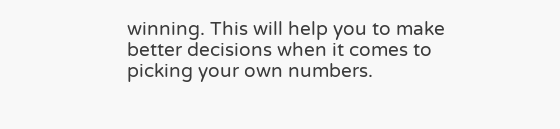winning. This will help you to make better decisions when it comes to picking your own numbers.